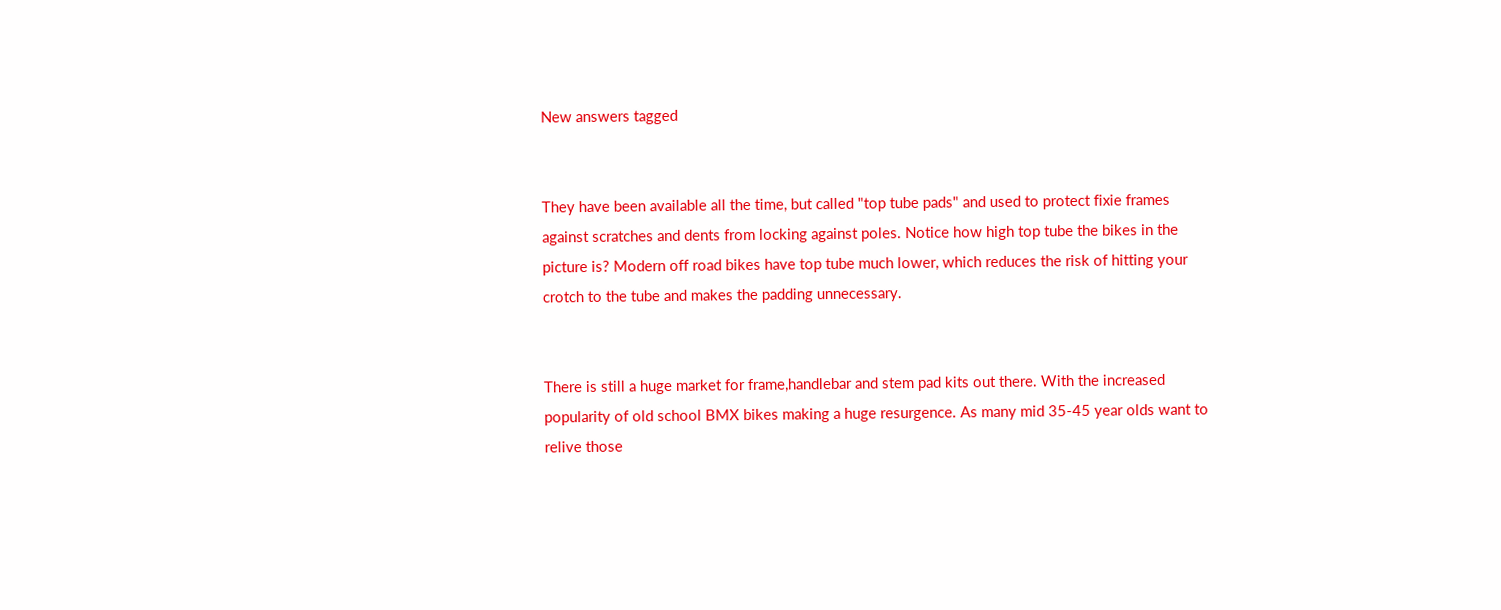New answers tagged


They have been available all the time, but called "top tube pads" and used to protect fixie frames against scratches and dents from locking against poles. Notice how high top tube the bikes in the picture is? Modern off road bikes have top tube much lower, which reduces the risk of hitting your crotch to the tube and makes the padding unnecessary.


There is still a huge market for frame,handlebar and stem pad kits out there. With the increased popularity of old school BMX bikes making a huge resurgence. As many mid 35-45 year olds want to relive those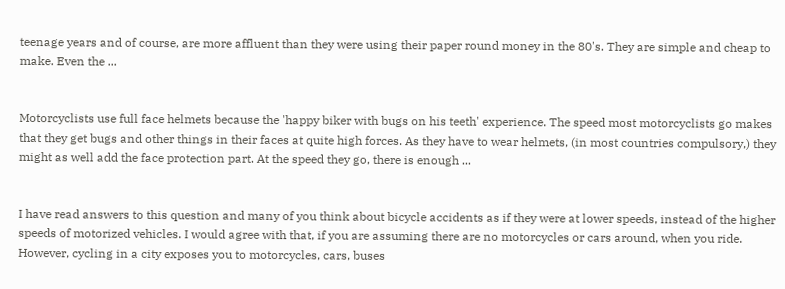teenage years and of course, are more affluent than they were using their paper round money in the 80's. They are simple and cheap to make. Even the ...


Motorcyclists use full face helmets because the 'happy biker with bugs on his teeth' experience. The speed most motorcyclists go makes that they get bugs and other things in their faces at quite high forces. As they have to wear helmets, (in most countries compulsory,) they might as well add the face protection part. At the speed they go, there is enough ...


I have read answers to this question and many of you think about bicycle accidents as if they were at lower speeds, instead of the higher speeds of motorized vehicles. I would agree with that, if you are assuming there are no motorcycles or cars around, when you ride. However, cycling in a city exposes you to motorcycles, cars, buses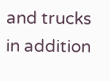and trucks in addition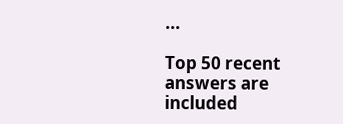...

Top 50 recent answers are included